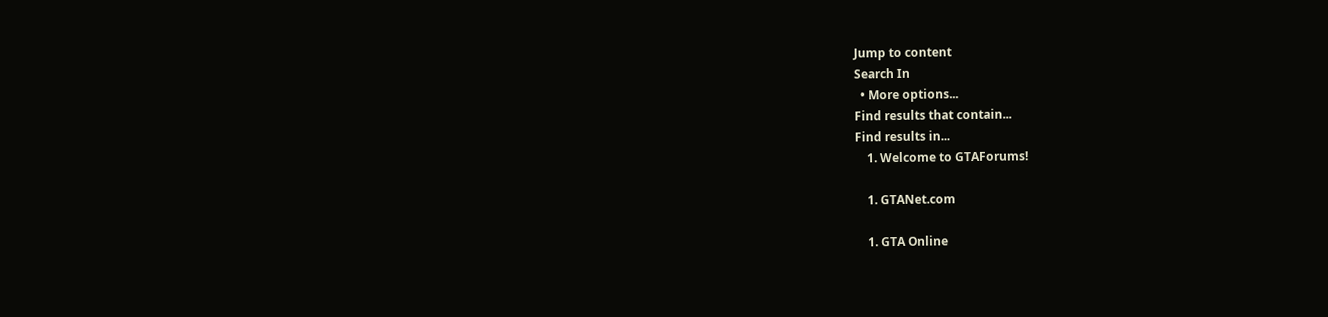Jump to content
Search In
  • More options...
Find results that contain...
Find results in...
    1. Welcome to GTAForums!

    1. GTANet.com

    1. GTA Online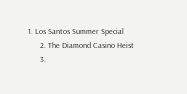1. Los Santos Summer Special
      2. The Diamond Casino Heist
      3.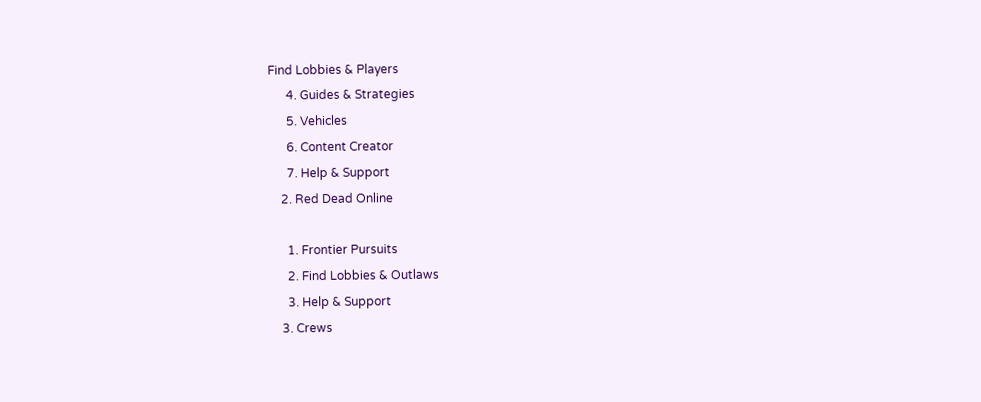Find Lobbies & Players
      4. Guides & Strategies
      5. Vehicles
      6. Content Creator
      7. Help & Support
    2. Red Dead Online

      1. Frontier Pursuits
      2. Find Lobbies & Outlaws
      3. Help & Support
    3. Crews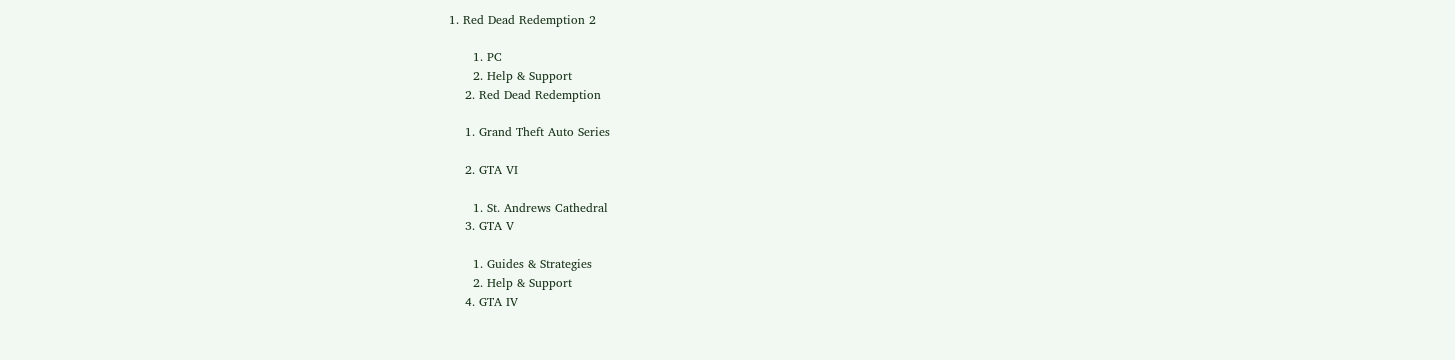1. Red Dead Redemption 2

      1. PC
      2. Help & Support
    2. Red Dead Redemption

    1. Grand Theft Auto Series

    2. GTA VI

      1. St. Andrews Cathedral
    3. GTA V

      1. Guides & Strategies
      2. Help & Support
    4. GTA IV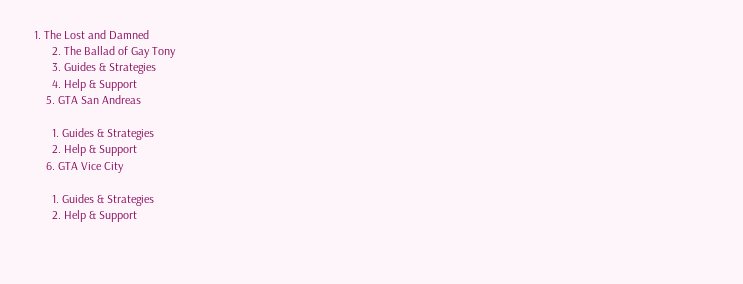1. The Lost and Damned
      2. The Ballad of Gay Tony
      3. Guides & Strategies
      4. Help & Support
    5. GTA San Andreas

      1. Guides & Strategies
      2. Help & Support
    6. GTA Vice City

      1. Guides & Strategies
      2. Help & Support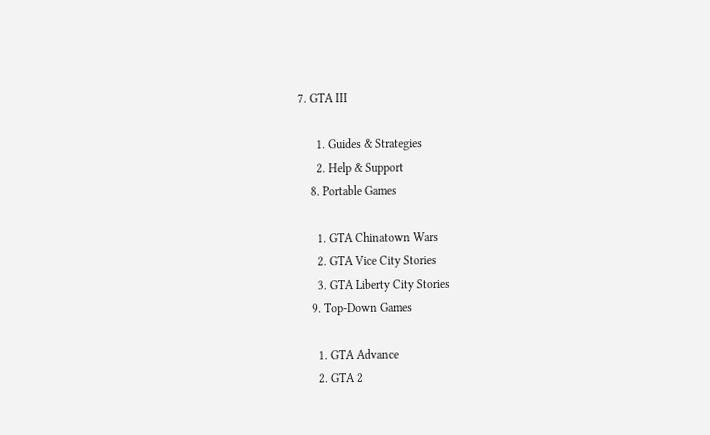7. GTA III

      1. Guides & Strategies
      2. Help & Support
    8. Portable Games

      1. GTA Chinatown Wars
      2. GTA Vice City Stories
      3. GTA Liberty City Stories
    9. Top-Down Games

      1. GTA Advance
      2. GTA 2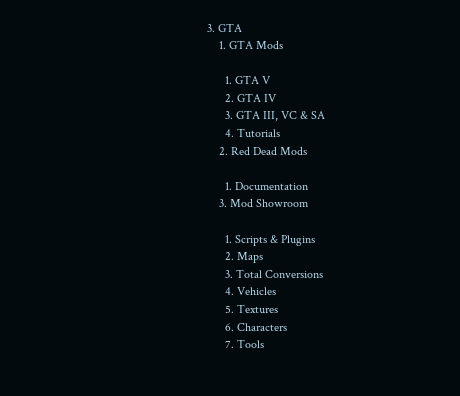3. GTA
    1. GTA Mods

      1. GTA V
      2. GTA IV
      3. GTA III, VC & SA
      4. Tutorials
    2. Red Dead Mods

      1. Documentation
    3. Mod Showroom

      1. Scripts & Plugins
      2. Maps
      3. Total Conversions
      4. Vehicles
      5. Textures
      6. Characters
      7. Tools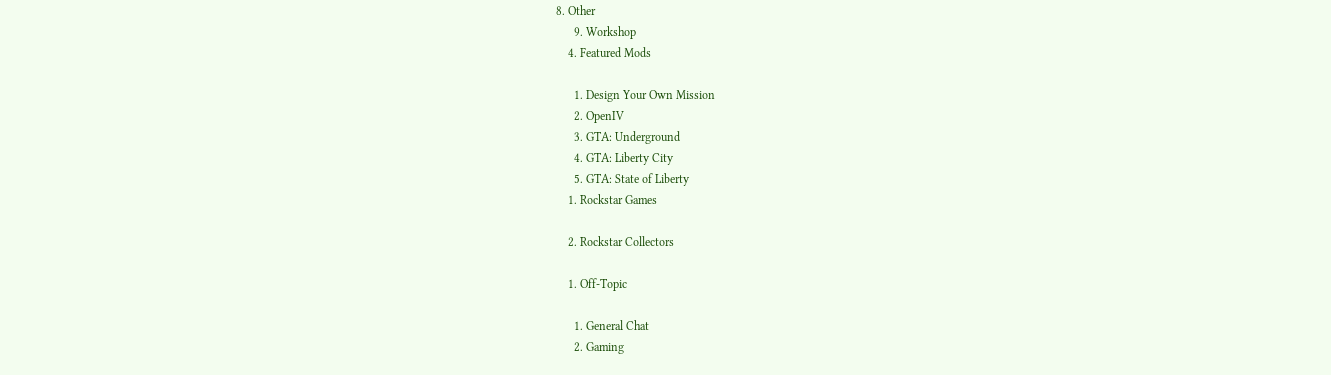8. Other
      9. Workshop
    4. Featured Mods

      1. Design Your Own Mission
      2. OpenIV
      3. GTA: Underground
      4. GTA: Liberty City
      5. GTA: State of Liberty
    1. Rockstar Games

    2. Rockstar Collectors

    1. Off-Topic

      1. General Chat
      2. Gaming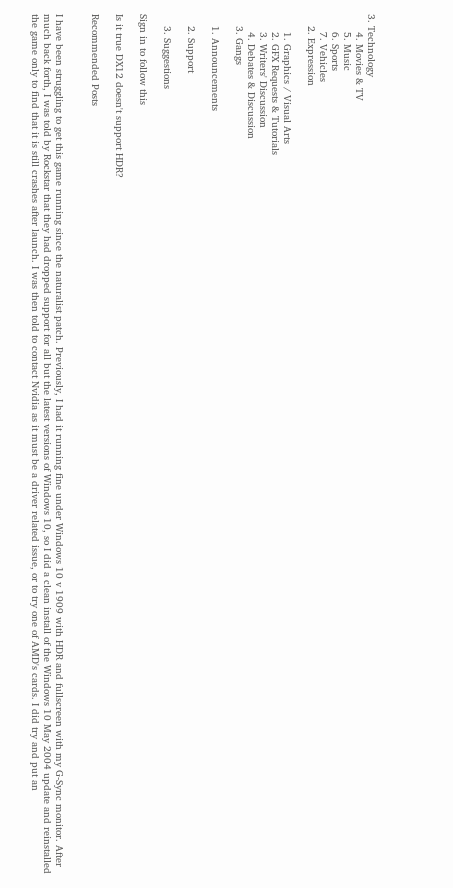3. Technology
      4. Movies & TV
      5. Music
      6. Sports
      7. Vehicles
    2. Expression

      1. Graphics / Visual Arts
      2. GFX Requests & Tutorials
      3. Writers' Discussion
      4. Debates & Discussion
    3. Gangs

    1. Announcements

    2. Support

    3. Suggestions

Sign in to follow this

Is it true DX12 doesn't support HDR?

Recommended Posts


I have been struggling to get this game running since the naturalist patch. Previously, I had it running fine under Windows 10 v 1909 with HDR and fullscreen with my G-Sync monitor. After much back forth, I was told by Rockstar that they had dropped support for all but the latest versions of Windows 10, so I did a clean install of the Windows 10 May 2004 update and reinstalled the game only to find that it is still crashes after launch. I was then told to contact Nvidia as it must be a driver related issue, or to try one of AMD's cards. I did try and put an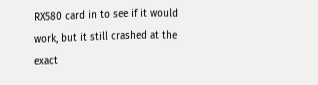RX580 card in to see if it would work, but it still crashed at the exact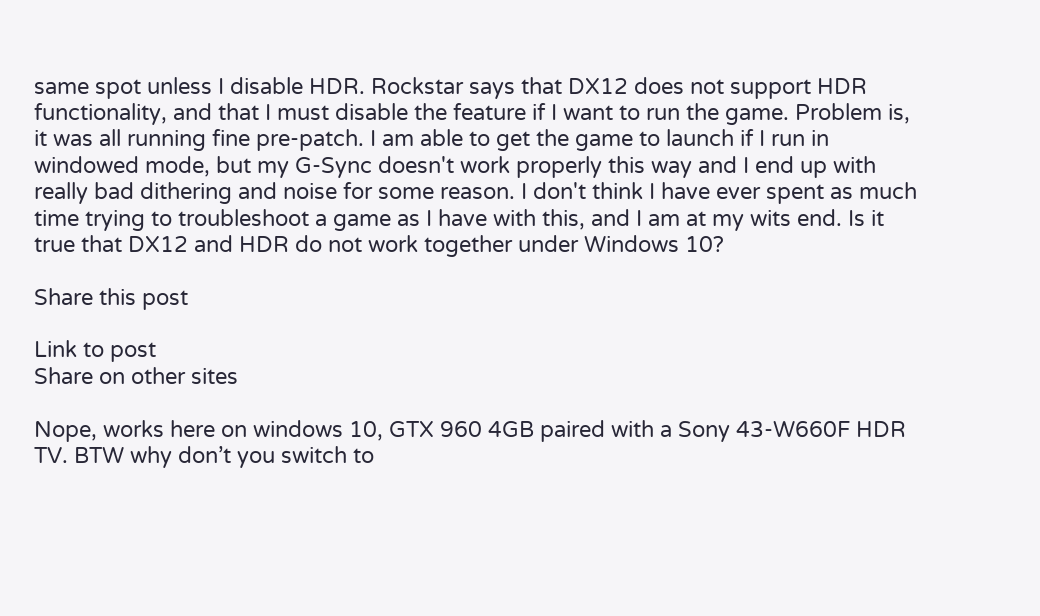same spot unless I disable HDR. Rockstar says that DX12 does not support HDR functionality, and that I must disable the feature if I want to run the game. Problem is, it was all running fine pre-patch. I am able to get the game to launch if I run in windowed mode, but my G-Sync doesn't work properly this way and I end up with really bad dithering and noise for some reason. I don't think I have ever spent as much time trying to troubleshoot a game as I have with this, and I am at my wits end. Is it true that DX12 and HDR do not work together under Windows 10?

Share this post

Link to post
Share on other sites

Nope, works here on windows 10, GTX 960 4GB paired with a Sony 43-W660F HDR TV. BTW why don’t you switch to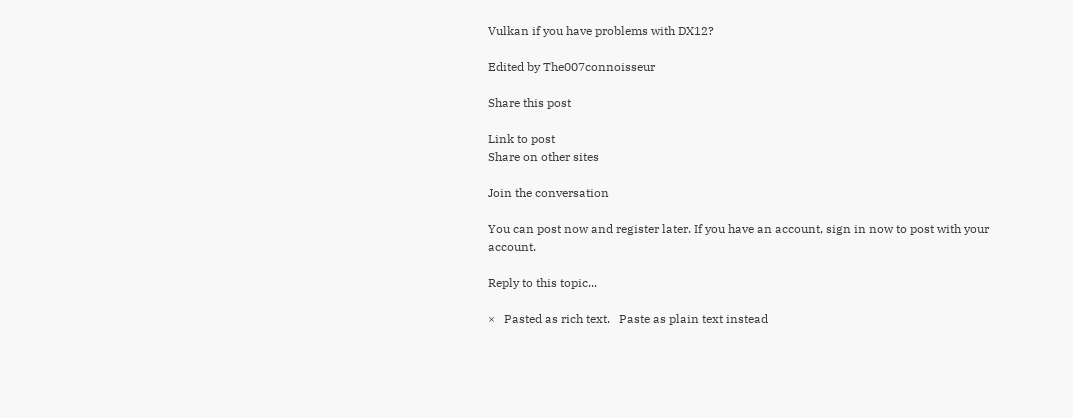Vulkan if you have problems with DX12?

Edited by The007connoisseur

Share this post

Link to post
Share on other sites

Join the conversation

You can post now and register later. If you have an account, sign in now to post with your account.

Reply to this topic...

×   Pasted as rich text.   Paste as plain text instead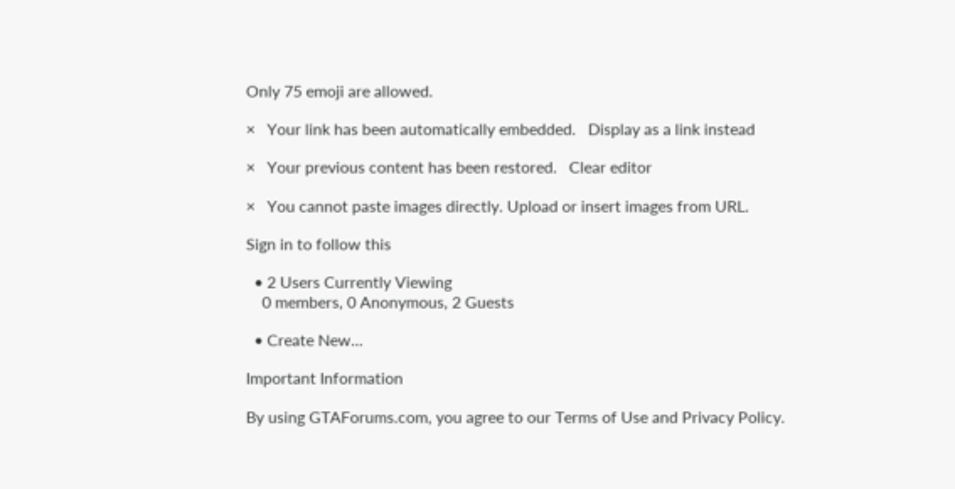Only 75 emoji are allowed.

×   Your link has been automatically embedded.   Display as a link instead

×   Your previous content has been restored.   Clear editor

×   You cannot paste images directly. Upload or insert images from URL.

Sign in to follow this

  • 2 Users Currently Viewing
    0 members, 0 Anonymous, 2 Guests

  • Create New...

Important Information

By using GTAForums.com, you agree to our Terms of Use and Privacy Policy.